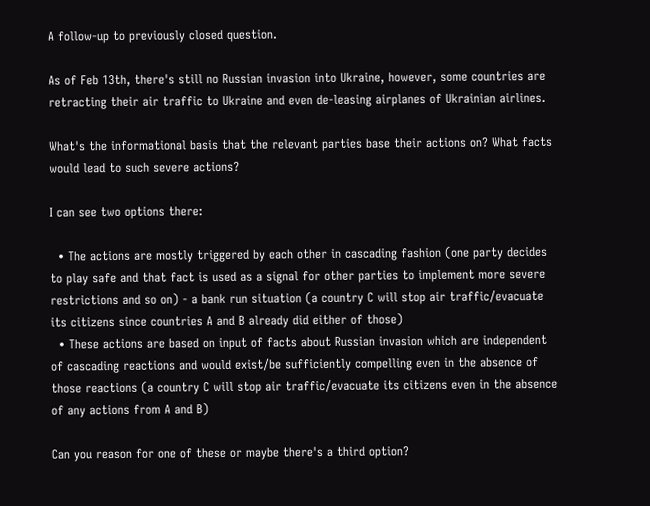A follow-up to previously closed question.

As of Feb 13th, there's still no Russian invasion into Ukraine, however, some countries are retracting their air traffic to Ukraine and even de-leasing airplanes of Ukrainian airlines.

What's the informational basis that the relevant parties base their actions on? What facts would lead to such severe actions?

I can see two options there:

  • The actions are mostly triggered by each other in cascading fashion (one party decides to play safe and that fact is used as a signal for other parties to implement more severe restrictions and so on) - a bank run situation (a country C will stop air traffic/evacuate its citizens since countries A and B already did either of those)
  • These actions are based on input of facts about Russian invasion which are independent of cascading reactions and would exist/be sufficiently compelling even in the absence of those reactions (a country C will stop air traffic/evacuate its citizens even in the absence of any actions from A and B)

Can you reason for one of these or maybe there's a third option?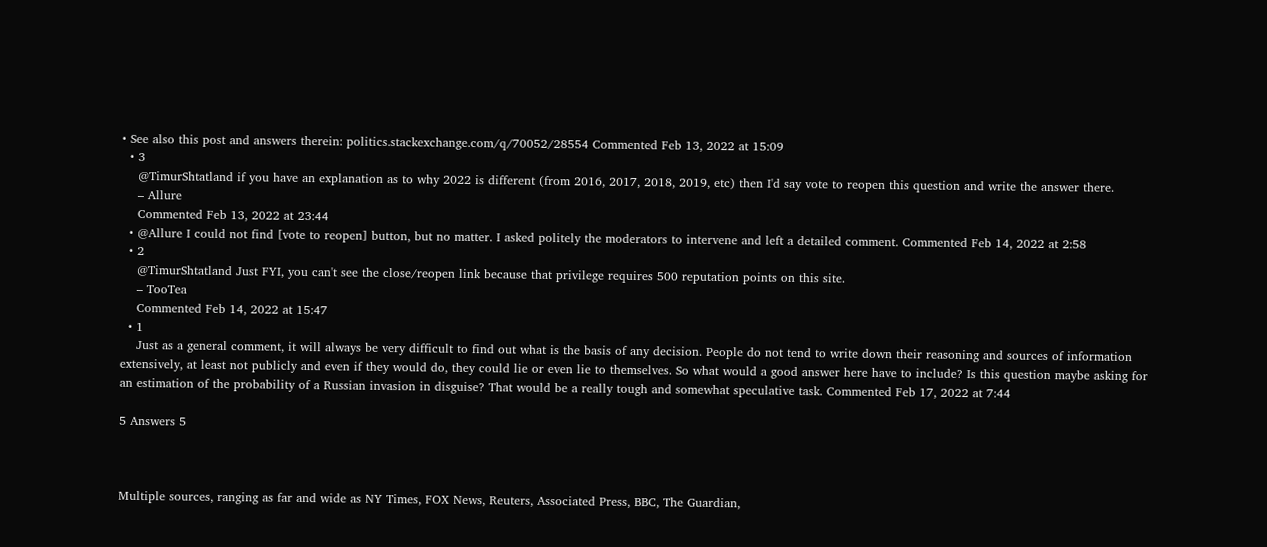• See also this post and answers therein: politics.stackexchange.com/q/70052/28554 Commented Feb 13, 2022 at 15:09
  • 3
    @TimurShtatland if you have an explanation as to why 2022 is different (from 2016, 2017, 2018, 2019, etc) then I'd say vote to reopen this question and write the answer there.
    – Allure
    Commented Feb 13, 2022 at 23:44
  • @Allure I could not find [vote to reopen] button, but no matter. I asked politely the moderators to intervene and left a detailed comment. Commented Feb 14, 2022 at 2:58
  • 2
    @TimurShtatland Just FYI, you can't see the close/reopen link because that privilege requires 500 reputation points on this site.
    – TooTea
    Commented Feb 14, 2022 at 15:47
  • 1
    Just as a general comment, it will always be very difficult to find out what is the basis of any decision. People do not tend to write down their reasoning and sources of information extensively, at least not publicly and even if they would do, they could lie or even lie to themselves. So what would a good answer here have to include? Is this question maybe asking for an estimation of the probability of a Russian invasion in disguise? That would be a really tough and somewhat speculative task. Commented Feb 17, 2022 at 7:44

5 Answers 5



Multiple sources, ranging as far and wide as NY Times, FOX News, Reuters, Associated Press, BBC, The Guardian,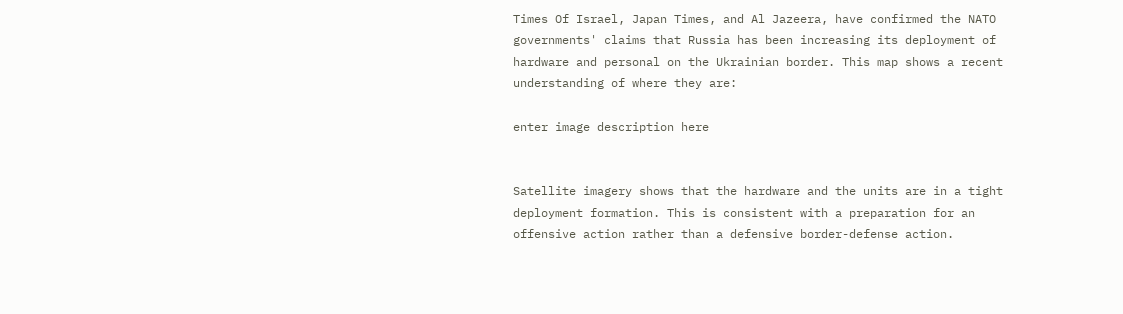Times Of Israel, Japan Times, and Al Jazeera, have confirmed the NATO governments' claims that Russia has been increasing its deployment of hardware and personal on the Ukrainian border. This map shows a recent understanding of where they are:

enter image description here


Satellite imagery shows that the hardware and the units are in a tight deployment formation. This is consistent with a preparation for an offensive action rather than a defensive border-defense action.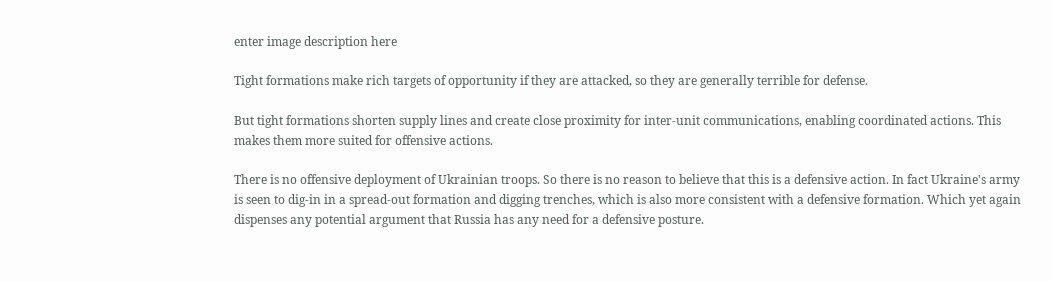enter image description here

Tight formations make rich targets of opportunity if they are attacked, so they are generally terrible for defense.

But tight formations shorten supply lines and create close proximity for inter-unit communications, enabling coordinated actions. This makes them more suited for offensive actions.

There is no offensive deployment of Ukrainian troops. So there is no reason to believe that this is a defensive action. In fact Ukraine's army is seen to dig-in in a spread-out formation and digging trenches, which is also more consistent with a defensive formation. Which yet again dispenses any potential argument that Russia has any need for a defensive posture.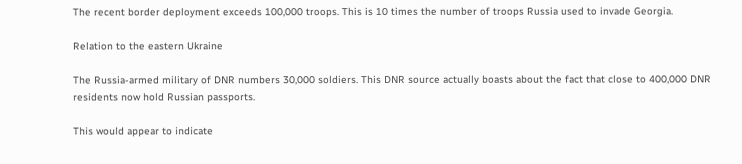The recent border deployment exceeds 100,000 troops. This is 10 times the number of troops Russia used to invade Georgia.

Relation to the eastern Ukraine

The Russia-armed military of DNR numbers 30,000 soldiers. This DNR source actually boasts about the fact that close to 400,000 DNR residents now hold Russian passports.

This would appear to indicate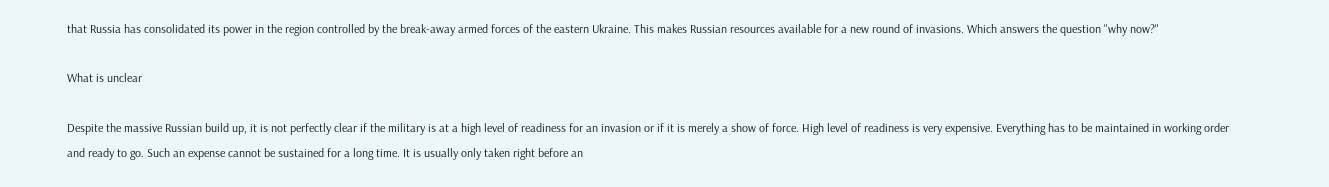that Russia has consolidated its power in the region controlled by the break-away armed forces of the eastern Ukraine. This makes Russian resources available for a new round of invasions. Which answers the question "why now?"

What is unclear

Despite the massive Russian build up, it is not perfectly clear if the military is at a high level of readiness for an invasion or if it is merely a show of force. High level of readiness is very expensive. Everything has to be maintained in working order and ready to go. Such an expense cannot be sustained for a long time. It is usually only taken right before an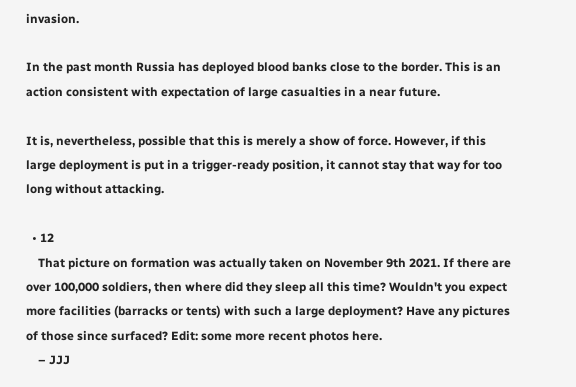invasion.

In the past month Russia has deployed blood banks close to the border. This is an action consistent with expectation of large casualties in a near future.

It is, nevertheless, possible that this is merely a show of force. However, if this large deployment is put in a trigger-ready position, it cannot stay that way for too long without attacking.

  • 12
    That picture on formation was actually taken on November 9th 2021. If there are over 100,000 soldiers, then where did they sleep all this time? Wouldn't you expect more facilities (barracks or tents) with such a large deployment? Have any pictures of those since surfaced? Edit: some more recent photos here.
    – JJJ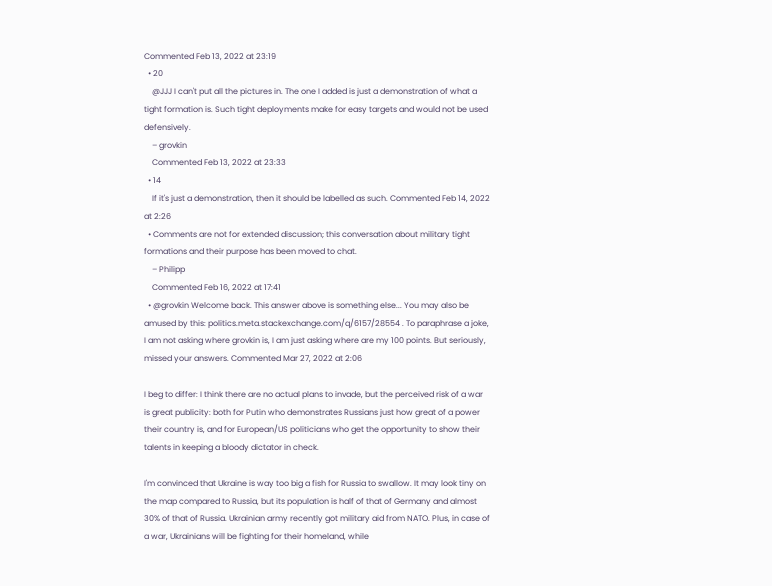Commented Feb 13, 2022 at 23:19
  • 20
    @JJJ I can't put all the pictures in. The one I added is just a demonstration of what a tight formation is. Such tight deployments make for easy targets and would not be used defensively.
    – grovkin
    Commented Feb 13, 2022 at 23:33
  • 14
    If it's just a demonstration, then it should be labelled as such. Commented Feb 14, 2022 at 2:26
  • Comments are not for extended discussion; this conversation about military tight formations and their purpose has been moved to chat.
    – Philipp
    Commented Feb 16, 2022 at 17:41
  • @grovkin Welcome back. This answer above is something else... You may also be amused by this: politics.meta.stackexchange.com/q/6157/28554 . To paraphrase a joke, I am not asking where grovkin is, I am just asking where are my 100 points. But seriously, missed your answers. Commented Mar 27, 2022 at 2:06

I beg to differ: I think there are no actual plans to invade, but the perceived risk of a war is great publicity: both for Putin who demonstrates Russians just how great of a power their country is, and for European/US politicians who get the opportunity to show their talents in keeping a bloody dictator in check.

I'm convinced that Ukraine is way too big a fish for Russia to swallow. It may look tiny on the map compared to Russia, but its population is half of that of Germany and almost 30% of that of Russia. Ukrainian army recently got military aid from NATO. Plus, in case of a war, Ukrainians will be fighting for their homeland, while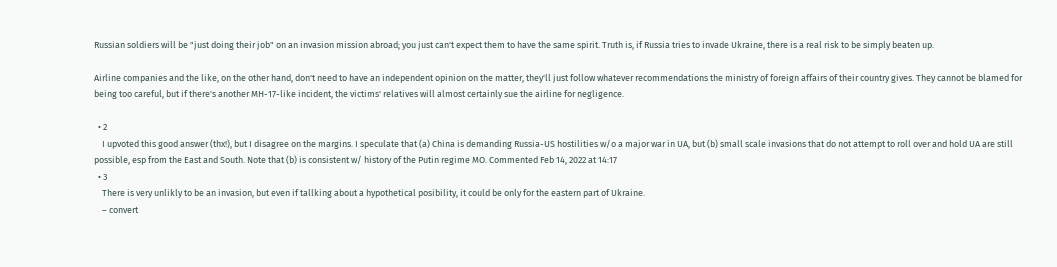Russian soldiers will be "just doing their job" on an invasion mission abroad; you just can't expect them to have the same spirit. Truth is, if Russia tries to invade Ukraine, there is a real risk to be simply beaten up.

Airline companies and the like, on the other hand, don't need to have an independent opinion on the matter, they'll just follow whatever recommendations the ministry of foreign affairs of their country gives. They cannot be blamed for being too careful, but if there's another MH-17-like incident, the victims' relatives will almost certainly sue the airline for negligence.

  • 2
    I upvoted this good answer (thx!), but I disagree on the margins. I speculate that (a) China is demanding Russia-US hostilities w/o a major war in UA, but (b) small scale invasions that do not attempt to roll over and hold UA are still possible, esp from the East and South. Note that (b) is consistent w/ history of the Putin regime MO. Commented Feb 14, 2022 at 14:17
  • 3
    There is very unlikly to be an invasion, but even if tallking about a hypothetical posibility, it could be only for the eastern part of Ukraine.
    – convert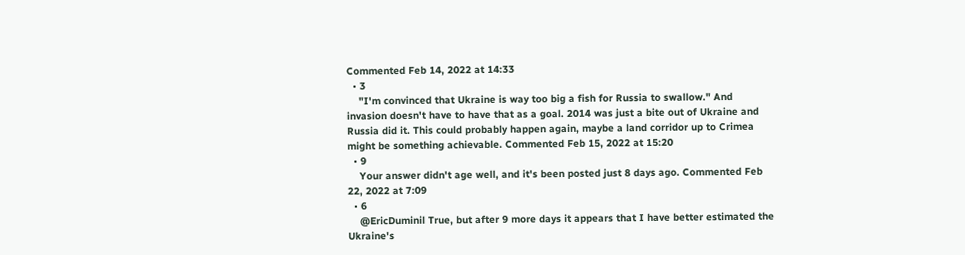Commented Feb 14, 2022 at 14:33
  • 3
    "I'm convinced that Ukraine is way too big a fish for Russia to swallow." And invasion doesn't have to have that as a goal. 2014 was just a bite out of Ukraine and Russia did it. This could probably happen again, maybe a land corridor up to Crimea might be something achievable. Commented Feb 15, 2022 at 15:20
  • 9
    Your answer didn't age well, and it's been posted just 8 days ago. Commented Feb 22, 2022 at 7:09
  • 6
    @EricDuminil True, but after 9 more days it appears that I have better estimated the Ukraine's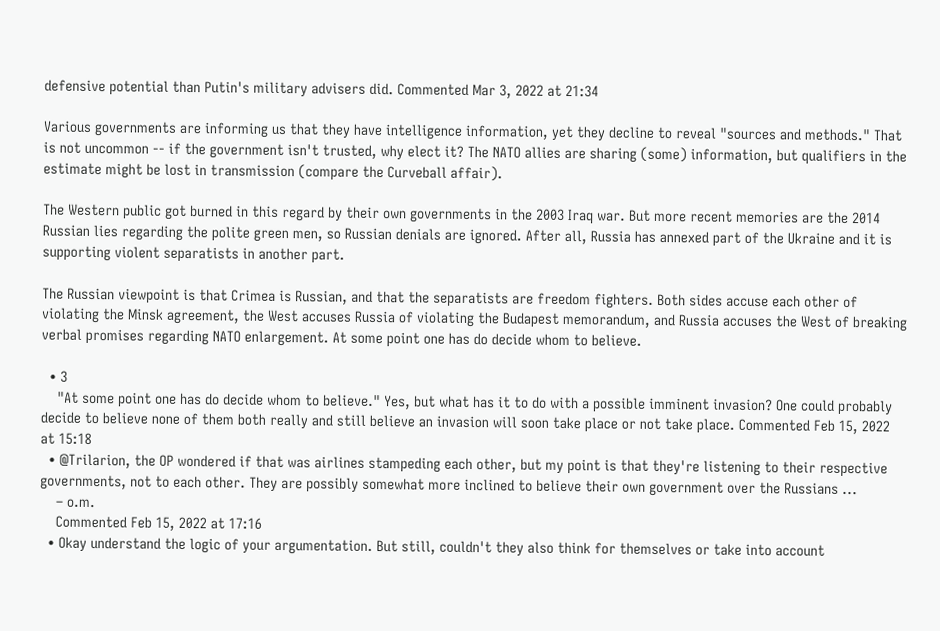defensive potential than Putin's military advisers did. Commented Mar 3, 2022 at 21:34

Various governments are informing us that they have intelligence information, yet they decline to reveal "sources and methods." That is not uncommon -- if the government isn't trusted, why elect it? The NATO allies are sharing (some) information, but qualifiers in the estimate might be lost in transmission (compare the Curveball affair).

The Western public got burned in this regard by their own governments in the 2003 Iraq war. But more recent memories are the 2014 Russian lies regarding the polite green men, so Russian denials are ignored. After all, Russia has annexed part of the Ukraine and it is supporting violent separatists in another part.

The Russian viewpoint is that Crimea is Russian, and that the separatists are freedom fighters. Both sides accuse each other of violating the Minsk agreement, the West accuses Russia of violating the Budapest memorandum, and Russia accuses the West of breaking verbal promises regarding NATO enlargement. At some point one has do decide whom to believe.

  • 3
    "At some point one has do decide whom to believe." Yes, but what has it to do with a possible imminent invasion? One could probably decide to believe none of them both really and still believe an invasion will soon take place or not take place. Commented Feb 15, 2022 at 15:18
  • @Trilarion, the OP wondered if that was airlines stampeding each other, but my point is that they're listening to their respective governments, not to each other. They are possibly somewhat more inclined to believe their own government over the Russians ...
    – o.m.
    Commented Feb 15, 2022 at 17:16
  • Okay understand the logic of your argumentation. But still, couldn't they also think for themselves or take into account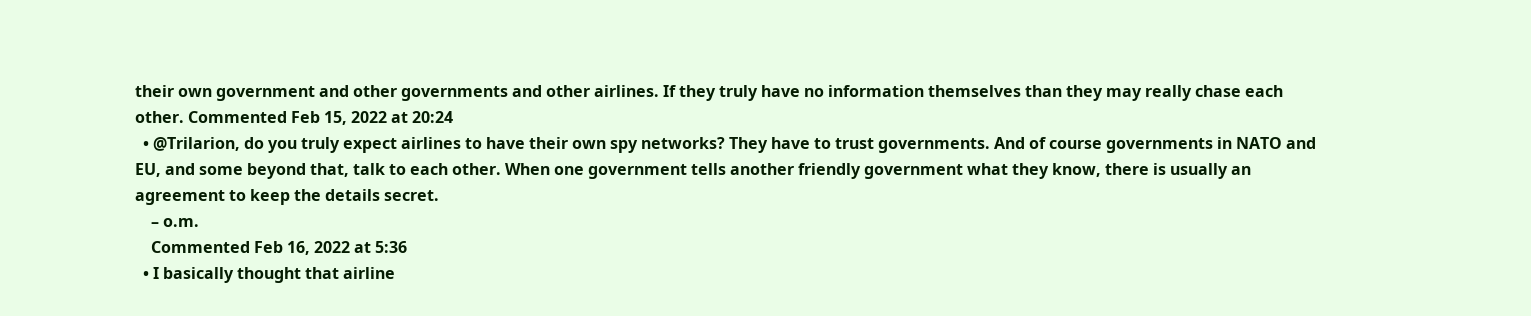their own government and other governments and other airlines. If they truly have no information themselves than they may really chase each other. Commented Feb 15, 2022 at 20:24
  • @Trilarion, do you truly expect airlines to have their own spy networks? They have to trust governments. And of course governments in NATO and EU, and some beyond that, talk to each other. When one government tells another friendly government what they know, there is usually an agreement to keep the details secret.
    – o.m.
    Commented Feb 16, 2022 at 5:36
  • I basically thought that airline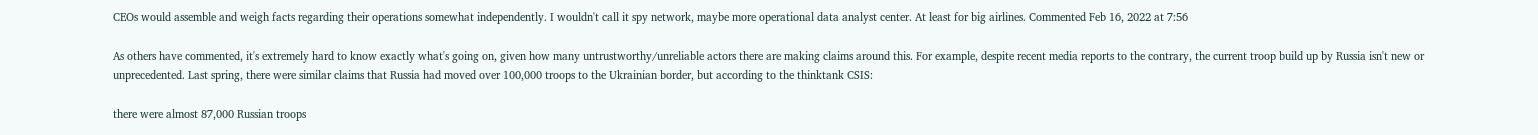CEOs would assemble and weigh facts regarding their operations somewhat independently. I wouldn't call it spy network, maybe more operational data analyst center. At least for big airlines. Commented Feb 16, 2022 at 7:56

As others have commented, it's extremely hard to know exactly what's going on, given how many untrustworthy/unreliable actors there are making claims around this. For example, despite recent media reports to the contrary, the current troop build up by Russia isn't new or unprecedented. Last spring, there were similar claims that Russia had moved over 100,000 troops to the Ukrainian border, but according to the thinktank CSIS:

there were almost 87,000 Russian troops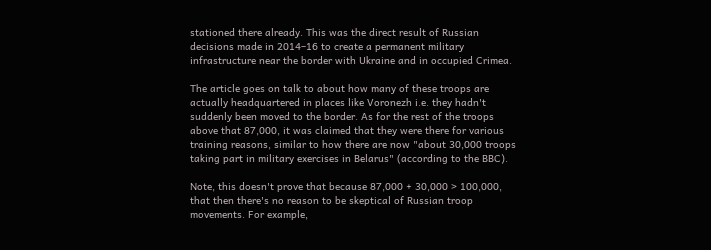stationed there already. This was the direct result of Russian decisions made in 2014–16 to create a permanent military infrastructure near the border with Ukraine and in occupied Crimea.

The article goes on talk to about how many of these troops are actually headquartered in places like Voronezh i.e. they hadn't suddenly been moved to the border. As for the rest of the troops above that 87,000, it was claimed that they were there for various training reasons, similar to how there are now "about 30,000 troops taking part in military exercises in Belarus" (according to the BBC).

Note, this doesn't prove that because 87,000 + 30,000 > 100,000, that then there's no reason to be skeptical of Russian troop movements. For example,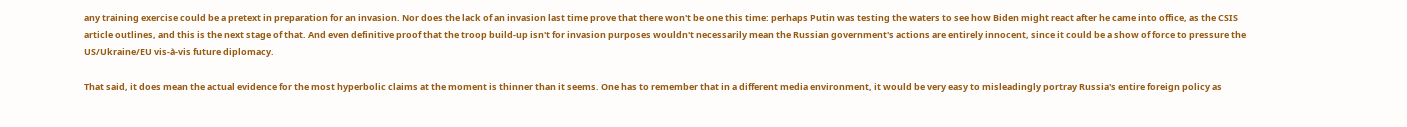any training exercise could be a pretext in preparation for an invasion. Nor does the lack of an invasion last time prove that there won't be one this time: perhaps Putin was testing the waters to see how Biden might react after he came into office, as the CSIS article outlines, and this is the next stage of that. And even definitive proof that the troop build-up isn't for invasion purposes wouldn't necessarily mean the Russian government's actions are entirely innocent, since it could be a show of force to pressure the US/Ukraine/EU vis-à-vis future diplomacy.

That said, it does mean the actual evidence for the most hyperbolic claims at the moment is thinner than it seems. One has to remember that in a different media environment, it would be very easy to misleadingly portray Russia's entire foreign policy as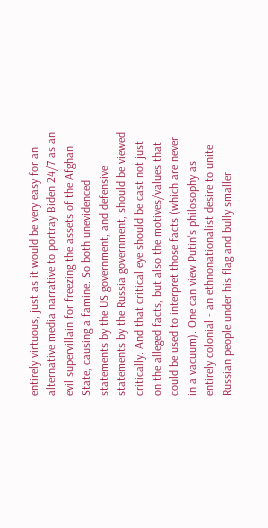entirely virtuous, just as it would be very easy for an alternative media narrative to portray Biden 24/7 as an evil supervillain for freezing the assets of the Afghan State, causing a famine. So both unevidenced statements by the US government, and defensive statements by the Russia government, should be viewed critically. And that critical eye should be cast not just on the alleged facts, but also the motives/values that could be used to interpret those facts (which are never in a vacuum). One can view Putin's philosophy as entirely colonial - an ethnonationalist desire to unite Russian people under his flag and bully smaller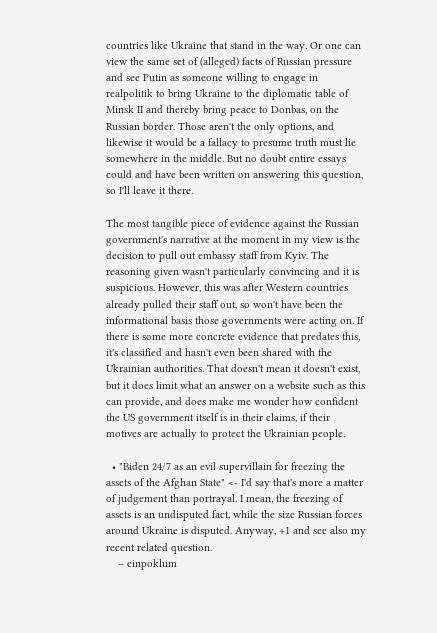countries like Ukraine that stand in the way. Or one can view the same set of (alleged) facts of Russian pressure and see Putin as someone willing to engage in realpolitik to bring Ukraine to the diplomatic table of Minsk II and thereby bring peace to Donbas, on the Russian border. Those aren't the only options, and likewise it would be a fallacy to presume truth must lie somewhere in the middle. But no doubt entire essays could and have been written on answering this question, so I'll leave it there.

The most tangible piece of evidence against the Russian government's narrative at the moment in my view is the decision to pull out embassy staff from Kyiv. The reasoning given wasn't particularly convincing and it is suspicious. However, this was after Western countries already pulled their staff out, so won't have been the informational basis those governments were acting on. If there is some more concrete evidence that predates this, it's classified and hasn't even been shared with the Ukrainian authorities. That doesn't mean it doesn't exist, but it does limit what an answer on a website such as this can provide, and does make me wonder how confident the US government itself is in their claims, if their motives are actually to protect the Ukrainian people.

  • "Biden 24/7 as an evil supervillain for freezing the assets of the Afghan State" <- I'd say that's more a matter of judgement than portrayal. I mean, the freezing of assets is an undisputed fact, while the size Russian forces around Ukraine is disputed. Anyway, +1 and see also my recent related question.
    – einpoklum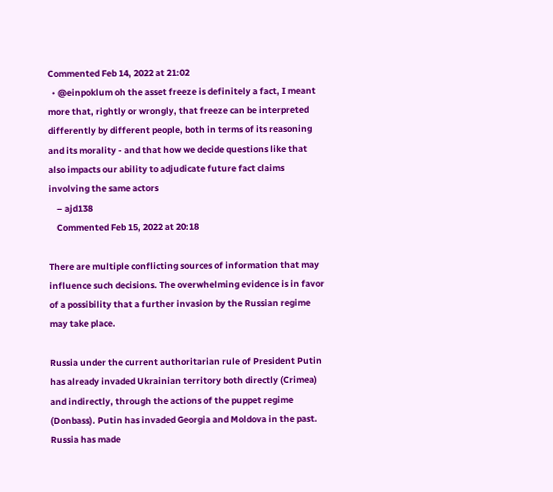Commented Feb 14, 2022 at 21:02
  • @einpoklum oh the asset freeze is definitely a fact, I meant more that, rightly or wrongly, that freeze can be interpreted differently by different people, both in terms of its reasoning and its morality - and that how we decide questions like that also impacts our ability to adjudicate future fact claims involving the same actors
    – ajd138
    Commented Feb 15, 2022 at 20:18

There are multiple conflicting sources of information that may influence such decisions. The overwhelming evidence is in favor of a possibility that a further invasion by the Russian regime may take place.

Russia under the current authoritarian rule of President Putin has already invaded Ukrainian territory both directly (Crimea) and indirectly, through the actions of the puppet regime (Donbass). Putin has invaded Georgia and Moldova in the past. Russia has made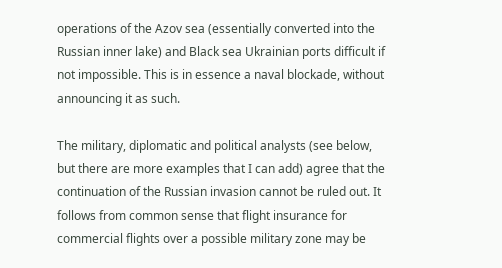operations of the Azov sea (essentially converted into the Russian inner lake) and Black sea Ukrainian ports difficult if not impossible. This is in essence a naval blockade, without announcing it as such.

The military, diplomatic and political analysts (see below, but there are more examples that I can add) agree that the continuation of the Russian invasion cannot be ruled out. It follows from common sense that flight insurance for commercial flights over a possible military zone may be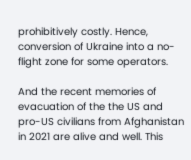prohibitively costly. Hence, conversion of Ukraine into a no-flight zone for some operators.

And the recent memories of evacuation of the the US and pro-US civilians from Afghanistan in 2021 are alive and well. This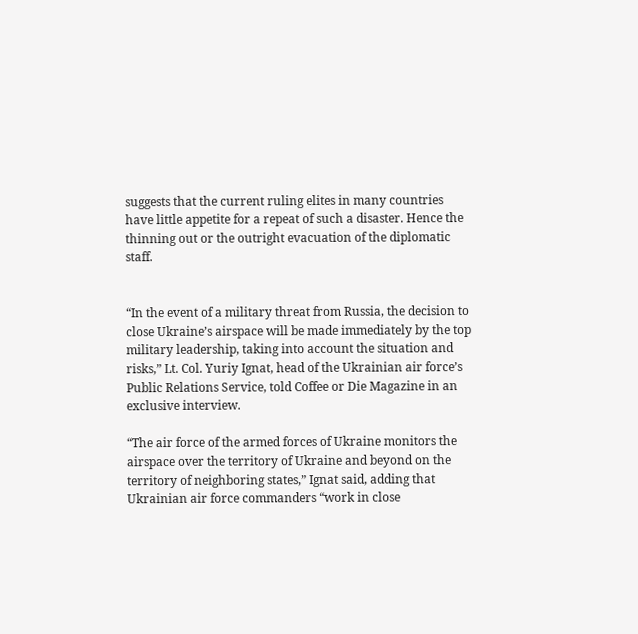suggests that the current ruling elites in many countries have little appetite for a repeat of such a disaster. Hence the thinning out or the outright evacuation of the diplomatic staff.


“In the event of a military threat from Russia, the decision to close Ukraine’s airspace will be made immediately by the top military leadership, taking into account the situation and risks,” Lt. Col. Yuriy Ignat, head of the Ukrainian air force’s Public Relations Service, told Coffee or Die Magazine in an exclusive interview.

“The air force of the armed forces of Ukraine monitors the airspace over the territory of Ukraine and beyond on the territory of neighboring states,” Ignat said, adding that Ukrainian air force commanders “work in close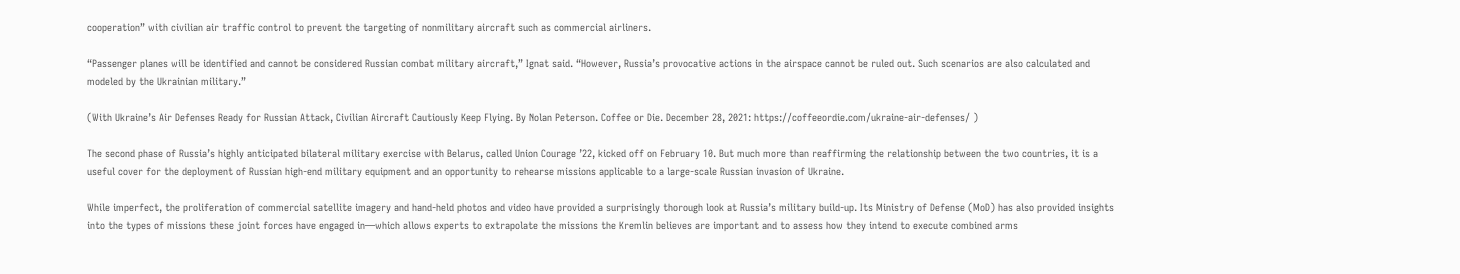cooperation” with civilian air traffic control to prevent the targeting of nonmilitary aircraft such as commercial airliners.

“Passenger planes will be identified and cannot be considered Russian combat military aircraft,” Ignat said. “However, Russia’s provocative actions in the airspace cannot be ruled out. Such scenarios are also calculated and modeled by the Ukrainian military.”

(With Ukraine’s Air Defenses Ready for Russian Attack, Civilian Aircraft Cautiously Keep Flying. By Nolan Peterson. Coffee or Die. December 28, 2021: https://coffeeordie.com/ukraine-air-defenses/ )

The second phase of Russia’s highly anticipated bilateral military exercise with Belarus, called Union Courage ’22, kicked off on February 10. But much more than reaffirming the relationship between the two countries, it is a useful cover for the deployment of Russian high-end military equipment and an opportunity to rehearse missions applicable to a large-scale Russian invasion of Ukraine.

While imperfect, the proliferation of commercial satellite imagery and hand-held photos and video have provided a surprisingly thorough look at Russia’s military build-up. Its Ministry of Defense (MoD) has also provided insights into the types of missions these joint forces have engaged in—which allows experts to extrapolate the missions the Kremlin believes are important and to assess how they intend to execute combined arms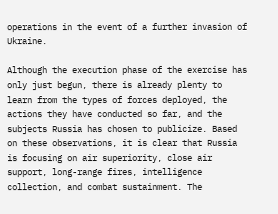operations in the event of a further invasion of Ukraine.

Although the execution phase of the exercise has only just begun, there is already plenty to learn from the types of forces deployed, the actions they have conducted so far, and the subjects Russia has chosen to publicize. Based on these observations, it is clear that Russia is focusing on air superiority, close air support, long-range fires, intelligence collection, and combat sustainment. The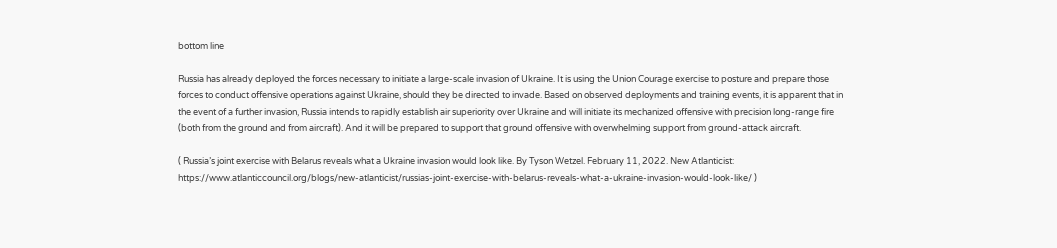bottom line

Russia has already deployed the forces necessary to initiate a large-scale invasion of Ukraine. It is using the Union Courage exercise to posture and prepare those forces to conduct offensive operations against Ukraine, should they be directed to invade. Based on observed deployments and training events, it is apparent that in the event of a further invasion, Russia intends to rapidly establish air superiority over Ukraine and will initiate its mechanized offensive with precision long-range fire (both from the ground and from aircraft). And it will be prepared to support that ground offensive with overwhelming support from ground-attack aircraft.

( Russia’s joint exercise with Belarus reveals what a Ukraine invasion would look like. By Tyson Wetzel. February 11, 2022. New Atlanticist: https://www.atlanticcouncil.org/blogs/new-atlanticist/russias-joint-exercise-with-belarus-reveals-what-a-ukraine-invasion-would-look-like/ )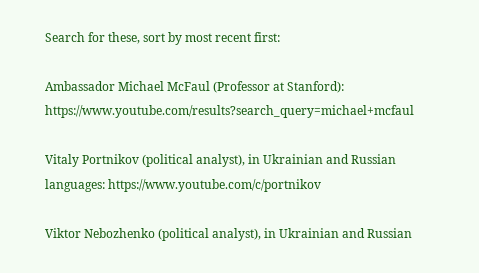Search for these, sort by most recent first:

Ambassador Michael McFaul (Professor at Stanford): https://www.youtube.com/results?search_query=michael+mcfaul

Vitaly Portnikov (political analyst), in Ukrainian and Russian languages: https://www.youtube.com/c/portnikov

Viktor Nebozhenko (political analyst), in Ukrainian and Russian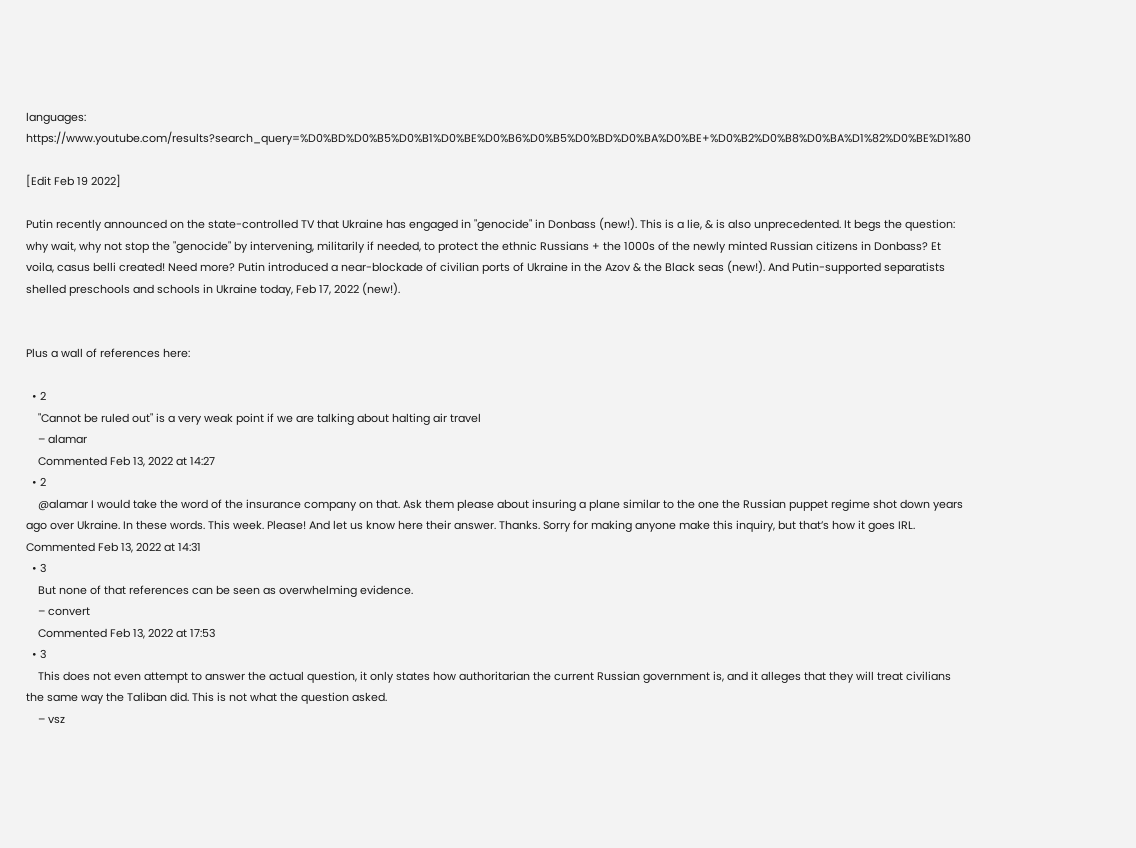languages: https://www.youtube.com/results?search_query=%D0%BD%D0%B5%D0%B1%D0%BE%D0%B6%D0%B5%D0%BD%D0%BA%D0%BE+%D0%B2%D0%B8%D0%BA%D1%82%D0%BE%D1%80

[Edit Feb 19 2022]

Putin recently announced on the state-controlled TV that Ukraine has engaged in "genocide" in Donbass (new!). This is a lie, & is also unprecedented. It begs the question: why wait, why not stop the "genocide" by intervening, militarily if needed, to protect the ethnic Russians + the 1000s of the newly minted Russian citizens in Donbass? Et voila, casus belli created! Need more? Putin introduced a near-blockade of civilian ports of Ukraine in the Azov & the Black seas (new!). And Putin-supported separatists shelled preschools and schools in Ukraine today, Feb 17, 2022 (new!).


Plus a wall of references here:

  • 2
    "Cannot be ruled out" is a very weak point if we are talking about halting air travel
    – alamar
    Commented Feb 13, 2022 at 14:27
  • 2
    @alamar I would take the word of the insurance company on that. Ask them please about insuring a plane similar to the one the Russian puppet regime shot down years ago over Ukraine. In these words. This week. Please! And let us know here their answer. Thanks. Sorry for making anyone make this inquiry, but that’s how it goes IRL. Commented Feb 13, 2022 at 14:31
  • 3
    But none of that references can be seen as overwhelming evidence.
    – convert
    Commented Feb 13, 2022 at 17:53
  • 3
    This does not even attempt to answer the actual question, it only states how authoritarian the current Russian government is, and it alleges that they will treat civilians the same way the Taliban did. This is not what the question asked.
    – vsz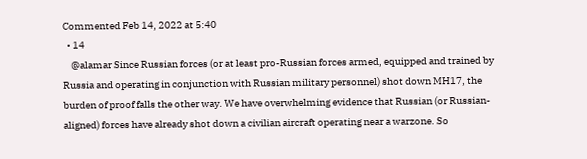Commented Feb 14, 2022 at 5:40
  • 14
    @alamar Since Russian forces (or at least pro-Russian forces armed, equipped and trained by Russia and operating in conjunction with Russian military personnel) shot down MH17, the burden of proof falls the other way. We have overwhelming evidence that Russian (or Russian-aligned) forces have already shot down a civilian aircraft operating near a warzone. So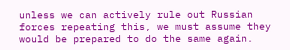unless we can actively rule out Russian forces repeating this, we must assume they would be prepared to do the same again.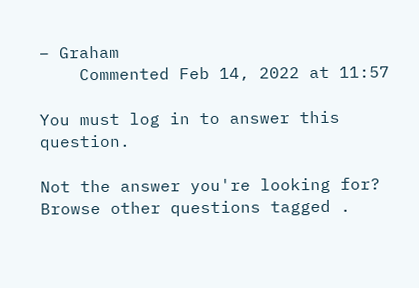– Graham
    Commented Feb 14, 2022 at 11:57

You must log in to answer this question.

Not the answer you're looking for? Browse other questions tagged .